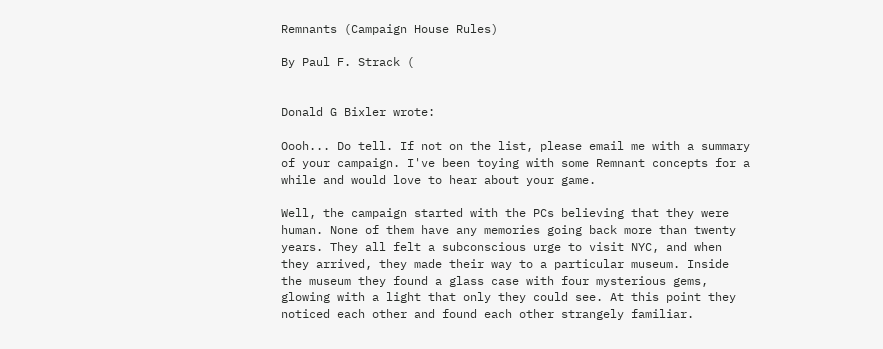Remnants (Campaign House Rules)

By Paul F. Strack (


Donald G Bixler wrote:

Oooh... Do tell. If not on the list, please email me with a summary of your campaign. I've been toying with some Remnant concepts for a while and would love to hear about your game.

Well, the campaign started with the PCs believing that they were human. None of them have any memories going back more than twenty years. They all felt a subconscious urge to visit NYC, and when they arrived, they made their way to a particular museum. Inside the museum they found a glass case with four mysterious gems, glowing with a light that only they could see. At this point they noticed each other and found each other strangely familiar.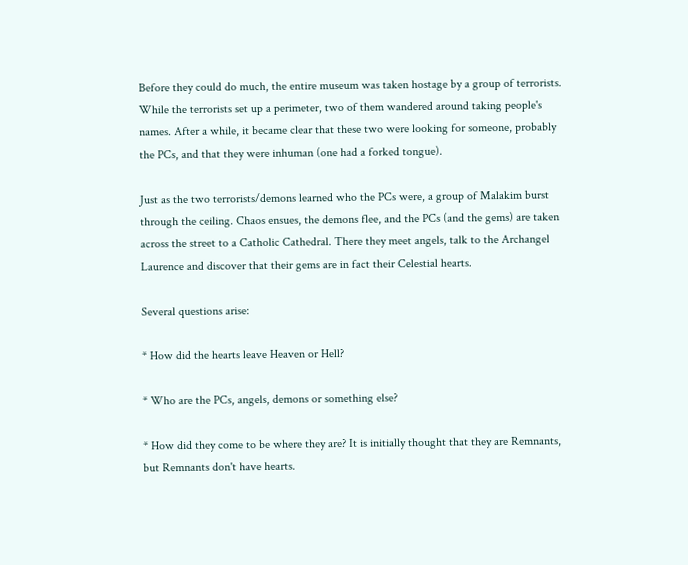Before they could do much, the entire museum was taken hostage by a group of terrorists. While the terrorists set up a perimeter, two of them wandered around taking people's names. After a while, it became clear that these two were looking for someone, probably the PCs, and that they were inhuman (one had a forked tongue).

Just as the two terrorists/demons learned who the PCs were, a group of Malakim burst through the ceiling. Chaos ensues, the demons flee, and the PCs (and the gems) are taken across the street to a Catholic Cathedral. There they meet angels, talk to the Archangel Laurence and discover that their gems are in fact their Celestial hearts.

Several questions arise:

* How did the hearts leave Heaven or Hell?

* Who are the PCs, angels, demons or something else?

* How did they come to be where they are? It is initially thought that they are Remnants, but Remnants don't have hearts.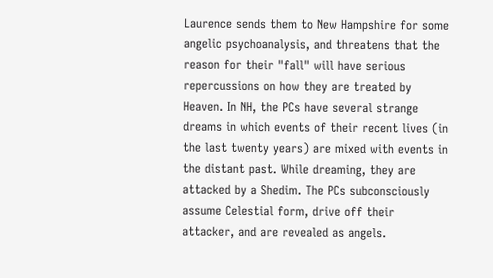Laurence sends them to New Hampshire for some angelic psychoanalysis, and threatens that the reason for their "fall" will have serious repercussions on how they are treated by Heaven. In NH, the PCs have several strange dreams in which events of their recent lives (in the last twenty years) are mixed with events in the distant past. While dreaming, they are attacked by a Shedim. The PCs subconsciously assume Celestial form, drive off their attacker, and are revealed as angels.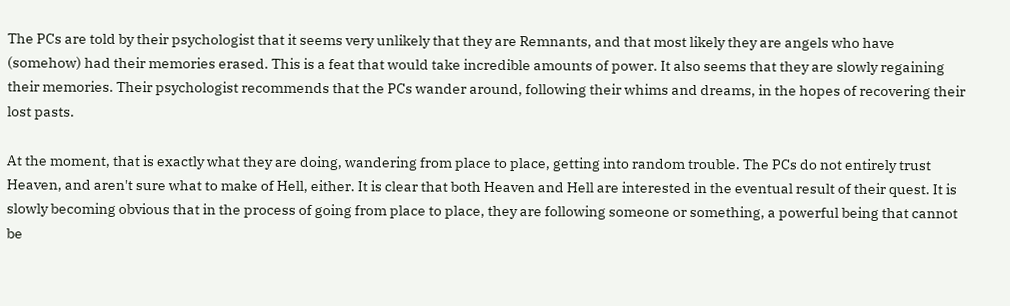The PCs are told by their psychologist that it seems very unlikely that they are Remnants, and that most likely they are angels who have (somehow) had their memories erased. This is a feat that would take incredible amounts of power. It also seems that they are slowly regaining their memories. Their psychologist recommends that the PCs wander around, following their whims and dreams, in the hopes of recovering their lost pasts.

At the moment, that is exactly what they are doing, wandering from place to place, getting into random trouble. The PCs do not entirely trust Heaven, and aren't sure what to make of Hell, either. It is clear that both Heaven and Hell are interested in the eventual result of their quest. It is slowly becoming obvious that in the process of going from place to place, they are following someone or something, a powerful being that cannot be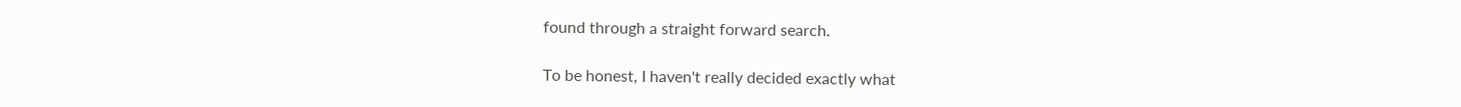found through a straight forward search.

To be honest, I haven't really decided exactly what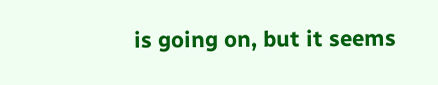is going on, but it seems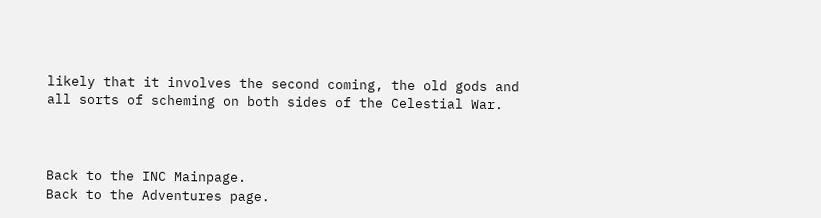likely that it involves the second coming, the old gods and all sorts of scheming on both sides of the Celestial War.



Back to the INC Mainpage.
Back to the Adventures page.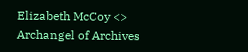Elizabeth McCoy <>
Archangel of Archives